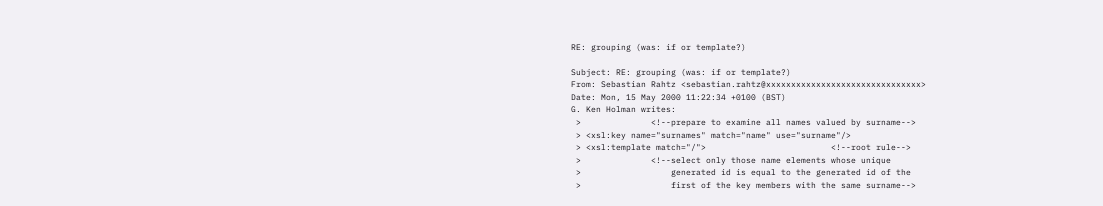RE: grouping (was: if or template?)

Subject: RE: grouping (was: if or template?)
From: Sebastian Rahtz <sebastian.rahtz@xxxxxxxxxxxxxxxxxxxxxxxxxxxxxxx>
Date: Mon, 15 May 2000 11:22:34 +0100 (BST)
G. Ken Holman writes:
 >              <!--prepare to examine all names valued by surname-->
 > <xsl:key name="surnames" match="name" use="surname"/>
 > <xsl:template match="/">                         <!--root rule-->
 >              <!--select only those name elements whose unique
 >                  generated id is equal to the generated id of the
 >                  first of the key members with the same surname-->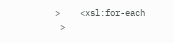>    <xsl:for-each
 >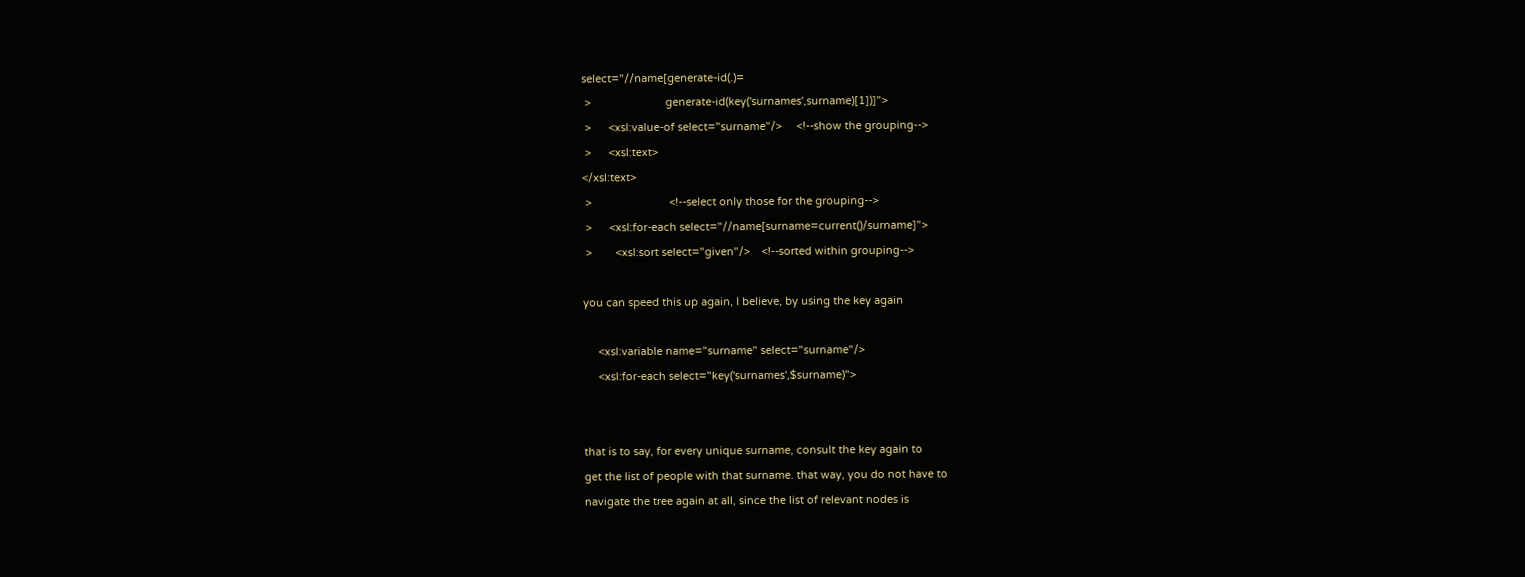select="//name[generate-id(.)=
 >                         generate-id(key('surnames',surname)[1])]">
 >      <xsl:value-of select="surname"/>     <!--show the grouping-->
 >      <xsl:text>
</xsl:text>
 >                          <!--select only those for the grouping-->
 >      <xsl:for-each select="//name[surname=current()/surname]">
 >        <xsl:sort select="given"/>    <!--sorted within grouping-->

you can speed this up again, I believe, by using the key again

     <xsl:variable name="surname" select="surname"/>
     <xsl:for-each select="key('surnames',$surname)">


that is to say, for every unique surname, consult the key again to
get the list of people with that surname. that way, you do not have to
navigate the tree again at all, since the list of relevant nodes is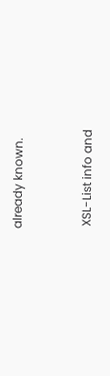already known.


 XSL-List info and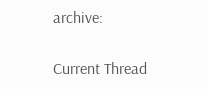archive:

Current Thread